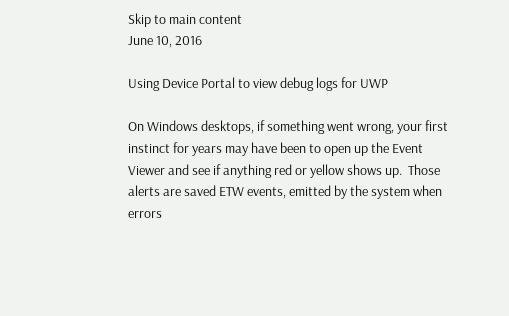Skip to main content
June 10, 2016

Using Device Portal to view debug logs for UWP

On Windows desktops, if something went wrong, your first instinct for years may have been to open up the Event Viewer and see if anything red or yellow shows up.  Those alerts are saved ETW events, emitted by the system when errors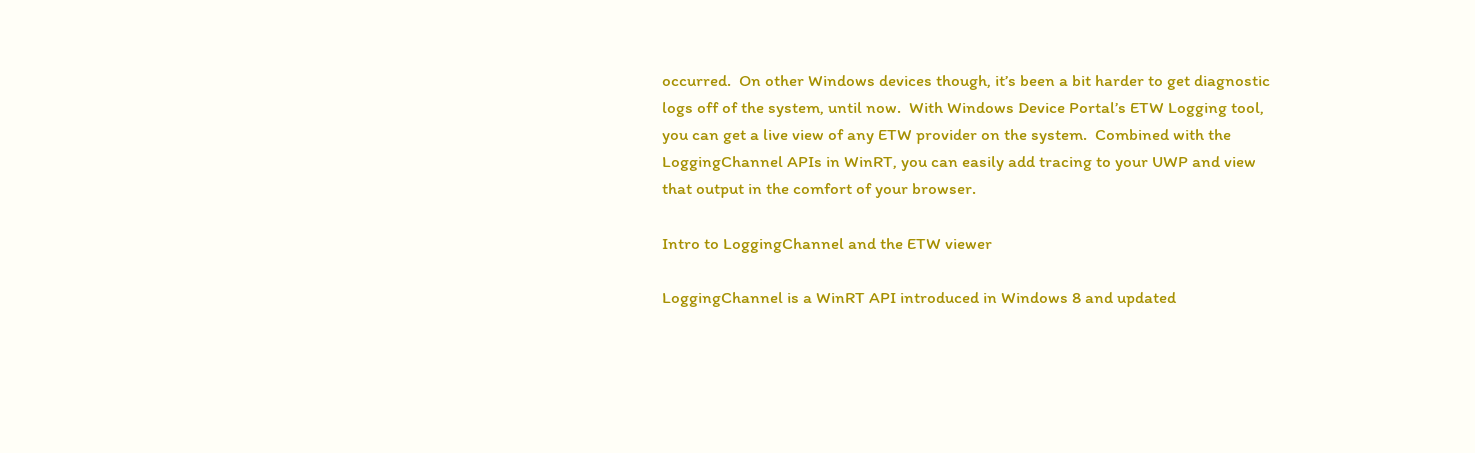occurred.  On other Windows devices though, it’s been a bit harder to get diagnostic logs off of the system, until now.  With Windows Device Portal’s ETW Logging tool, you can get a live view of any ETW provider on the system.  Combined with the LoggingChannel APIs in WinRT, you can easily add tracing to your UWP and view that output in the comfort of your browser.

Intro to LoggingChannel and the ETW viewer

LoggingChannel is a WinRT API introduced in Windows 8 and updated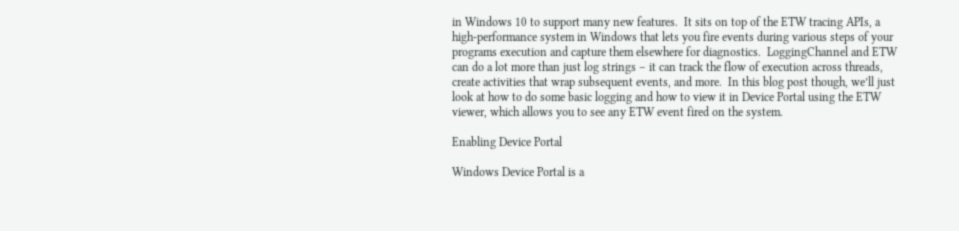in Windows 10 to support many new features.  It sits on top of the ETW tracing APIs, a high-performance system in Windows that lets you fire events during various steps of your programs execution and capture them elsewhere for diagnostics.  LoggingChannel and ETW can do a lot more than just log strings – it can track the flow of execution across threads, create activities that wrap subsequent events, and more.  In this blog post though, we’ll just look at how to do some basic logging and how to view it in Device Portal using the ETW viewer, which allows you to see any ETW event fired on the system.

Enabling Device Portal

Windows Device Portal is a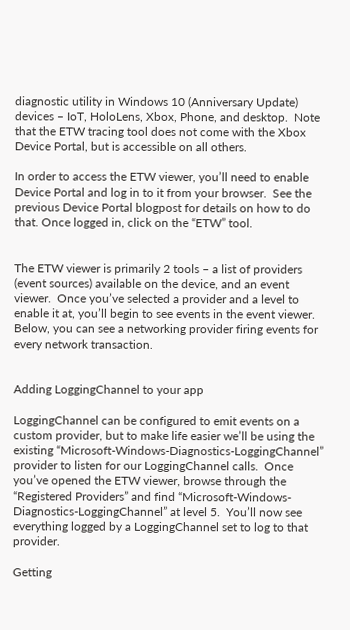diagnostic utility in Windows 10 (Anniversary Update) devices – IoT, HoloLens, Xbox, Phone, and desktop.  Note that the ETW tracing tool does not come with the Xbox Device Portal, but is accessible on all others.

In order to access the ETW viewer, you’ll need to enable Device Portal and log in to it from your browser.  See the previous Device Portal blogpost for details on how to do that. Once logged in, click on the “ETW” tool.


The ETW viewer is primarily 2 tools – a list of providers (event sources) available on the device, and an event viewer.  Once you’ve selected a provider and a level to enable it at, you’ll begin to see events in the event viewer.  Below, you can see a networking provider firing events for every network transaction.


Adding LoggingChannel to your app

LoggingChannel can be configured to emit events on a custom provider, but to make life easier we’ll be using the existing “Microsoft-Windows-Diagnostics-LoggingChannel” provider to listen for our LoggingChannel calls.  Once you’ve opened the ETW viewer, browse through the “Registered Providers” and find “Microsoft-Windows-Diagnostics-LoggingChannel” at level 5.  You’ll now see everything logged by a LoggingChannel set to log to that provider.

Getting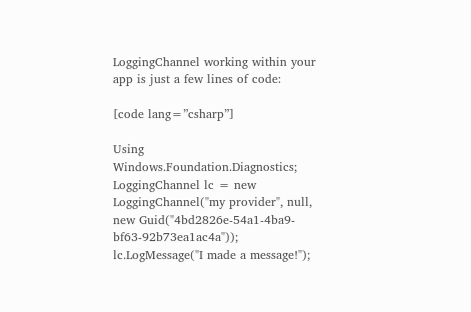LoggingChannel working within your app is just a few lines of code:

[code lang=”csharp”]

Using Windows.Foundation.Diagnostics;
LoggingChannel lc = new LoggingChannel("my provider", null, new Guid("4bd2826e-54a1-4ba9-bf63-92b73ea1ac4a"));
lc.LogMessage("I made a message!");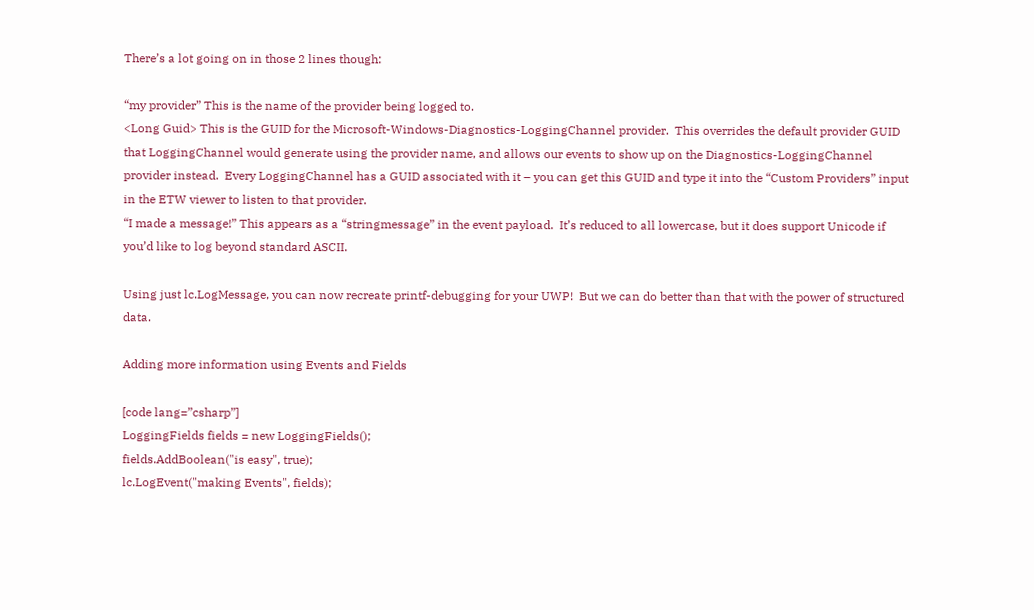There’s a lot going on in those 2 lines though:

“my provider” This is the name of the provider being logged to.
<Long Guid> This is the GUID for the Microsoft-Windows-Diagnostics-LoggingChannel provider.  This overrides the default provider GUID that LoggingChannel would generate using the provider name, and allows our events to show up on the Diagnostics-LoggingChannel provider instead.  Every LoggingChannel has a GUID associated with it – you can get this GUID and type it into the “Custom Providers” input in the ETW viewer to listen to that provider.
“I made a message!” This appears as a “stringmessage” in the event payload.  It’s reduced to all lowercase, but it does support Unicode if you’d like to log beyond standard ASCII.

Using just lc.LogMessage, you can now recreate printf-debugging for your UWP!  But we can do better than that with the power of structured data.

Adding more information using Events and Fields

[code lang=”csharp”]
LoggingFields fields = new LoggingFields();
fields.AddBoolean("is easy", true);
lc.LogEvent("making Events", fields);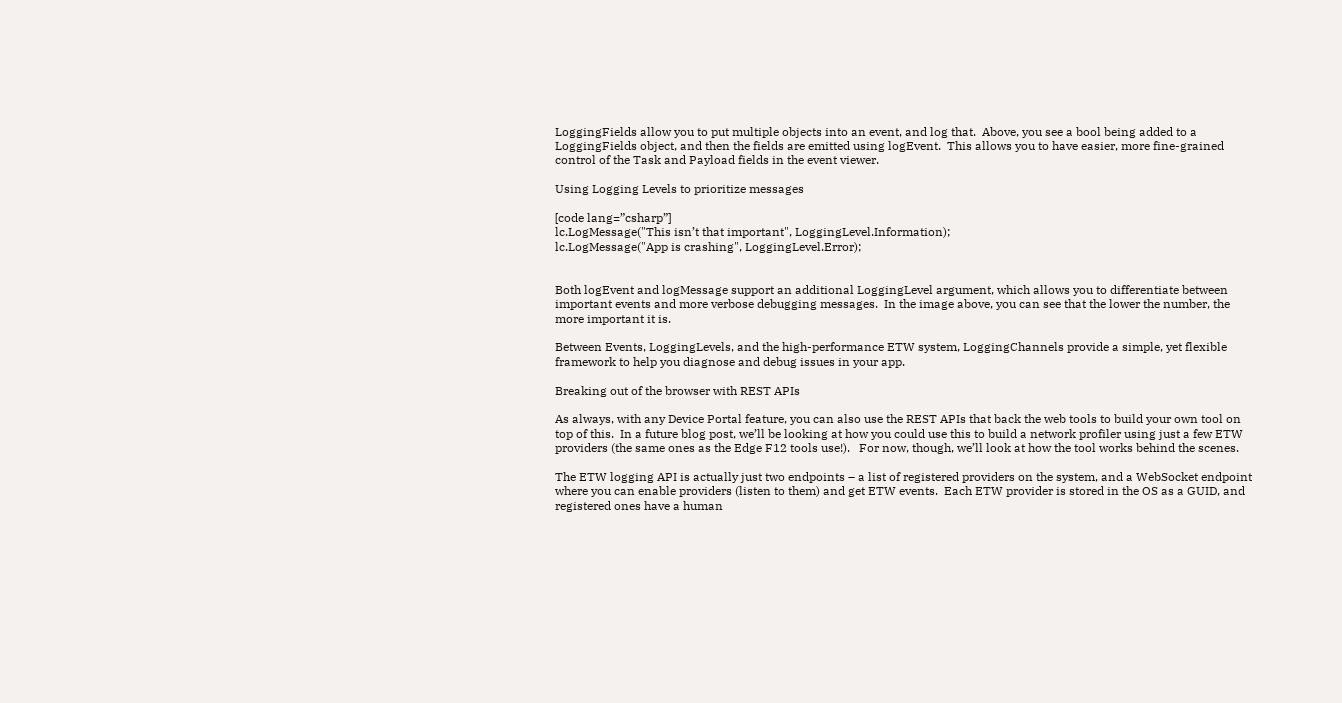LoggingFields allow you to put multiple objects into an event, and log that.  Above, you see a bool being added to a LoggingFields object, and then the fields are emitted using logEvent.  This allows you to have easier, more fine-grained control of the Task and Payload fields in the event viewer.

Using Logging Levels to prioritize messages

[code lang=”csharp”]
lc.LogMessage("This isn’t that important", LoggingLevel.Information);
lc.LogMessage("App is crashing", LoggingLevel.Error);


Both logEvent and logMessage support an additional LoggingLevel argument, which allows you to differentiate between important events and more verbose debugging messages.  In the image above, you can see that the lower the number, the more important it is.

Between Events, LoggingLevels, and the high-performance ETW system, LoggingChannels provide a simple, yet flexible framework to help you diagnose and debug issues in your app.

Breaking out of the browser with REST APIs

As always, with any Device Portal feature, you can also use the REST APIs that back the web tools to build your own tool on top of this.  In a future blog post, we’ll be looking at how you could use this to build a network profiler using just a few ETW providers (the same ones as the Edge F12 tools use!).   For now, though, we’ll look at how the tool works behind the scenes.

The ETW logging API is actually just two endpoints – a list of registered providers on the system, and a WebSocket endpoint where you can enable providers (listen to them) and get ETW events.  Each ETW provider is stored in the OS as a GUID, and registered ones have a human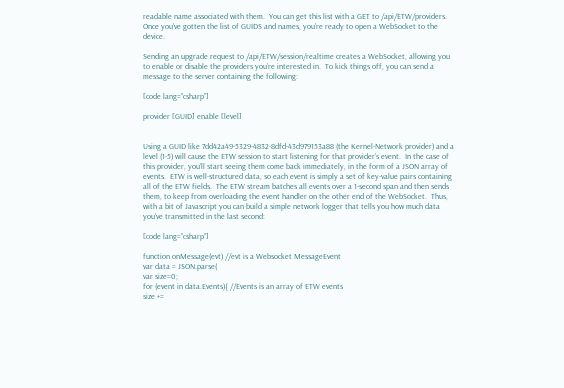readable name associated with them.  You can get this list with a GET to /api/ETW/providers.  Once you’ve gotten the list of GUIDS and names, you’re ready to open a WebSocket to the device.

Sending an upgrade request to /api/ETW/session/realtime creates a WebSocket, allowing you to enable or disable the providers you’re interested in.  To kick things off, you can send a message to the server containing the following:

[code lang=”csharp”]

provider [GUID] enable [level]


Using a GUID like 7dd42a49-5329-4832-8dfd-43d979153a88 (the Kernel-Network provider) and a level (1-5) will cause the ETW session to start listening for that provider’s event.  In the case of this provider, you’ll start seeing them come back immediately, in the form of a JSON array of events.  ETW is well-structured data, so each event is simply a set of key-value pairs containing all of the ETW fields.  The ETW stream batches all events over a 1-second span and then sends them, to keep from overloading the event handler on the other end of the WebSocket.  Thus, with a bit of Javascript you can build a simple network logger that tells you how much data you’ve transmitted in the last second:

[code lang=”csharp”]

function onMessage(evt) //evt is a Websocket MessageEvent
var data = JSON.parse(
var size=0;
for (event in data.Events){ //Events is an array of ETW events
size +=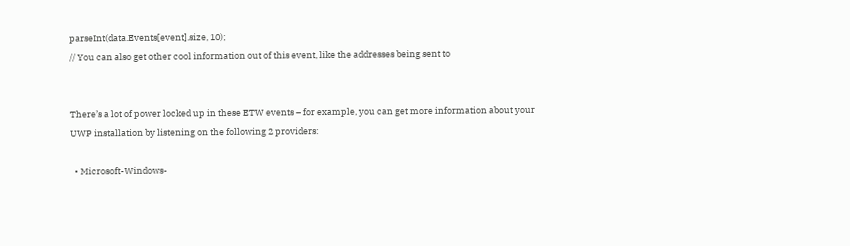parseInt(data.Events[event].size, 10);
// You can also get other cool information out of this event, like the addresses being sent to


There’s a lot of power locked up in these ETW events – for example, you can get more information about your UWP installation by listening on the following 2 providers:

  • Microsoft-Windows-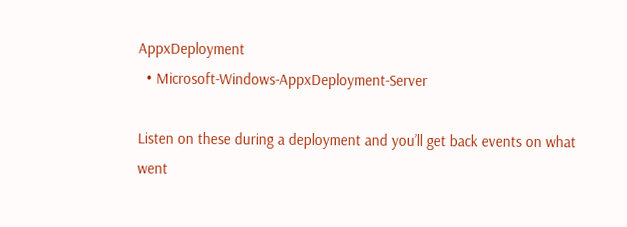AppxDeployment
  • Microsoft-Windows-AppxDeployment-Server

Listen on these during a deployment and you’ll get back events on what went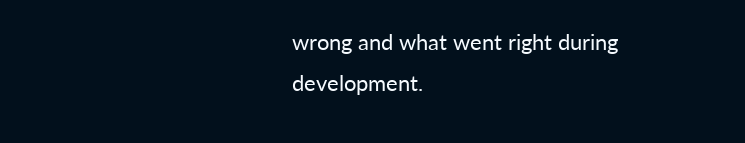wrong and what went right during development.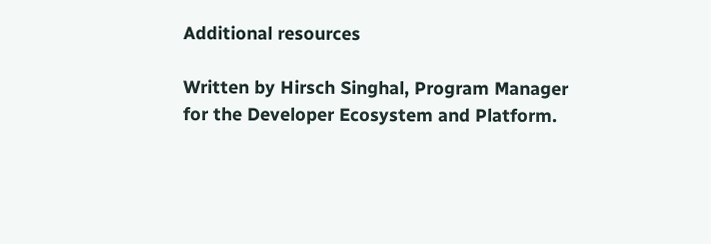Additional resources

Written by Hirsch Singhal, Program Manager for the Developer Ecosystem and Platform.